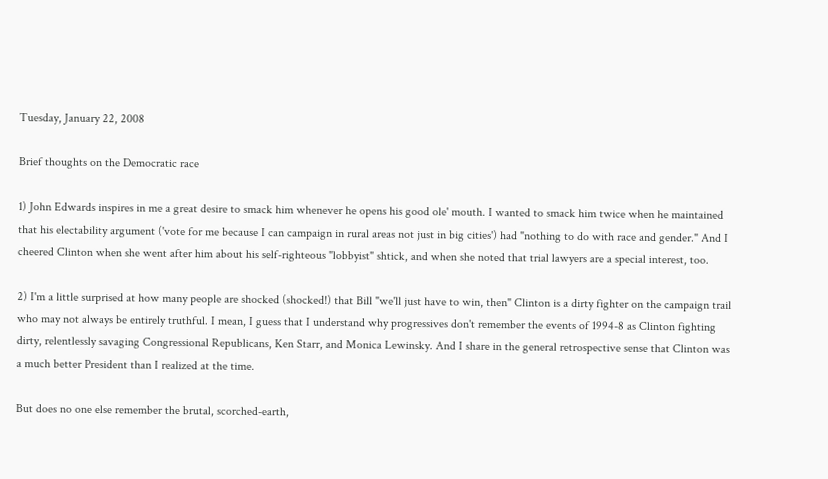Tuesday, January 22, 2008

Brief thoughts on the Democratic race

1) John Edwards inspires in me a great desire to smack him whenever he opens his good ole' mouth. I wanted to smack him twice when he maintained that his electability argument ('vote for me because I can campaign in rural areas not just in big cities') had "nothing to do with race and gender." And I cheered Clinton when she went after him about his self-righteous "lobbyist" shtick, and when she noted that trial lawyers are a special interest, too.

2) I'm a little surprised at how many people are shocked (shocked!) that Bill "we'll just have to win, then" Clinton is a dirty fighter on the campaign trail who may not always be entirely truthful. I mean, I guess that I understand why progressives don't remember the events of 1994-8 as Clinton fighting dirty, relentlessly savaging Congressional Republicans, Ken Starr, and Monica Lewinsky. And I share in the general retrospective sense that Clinton was a much better President than I realized at the time.

But does no one else remember the brutal, scorched-earth,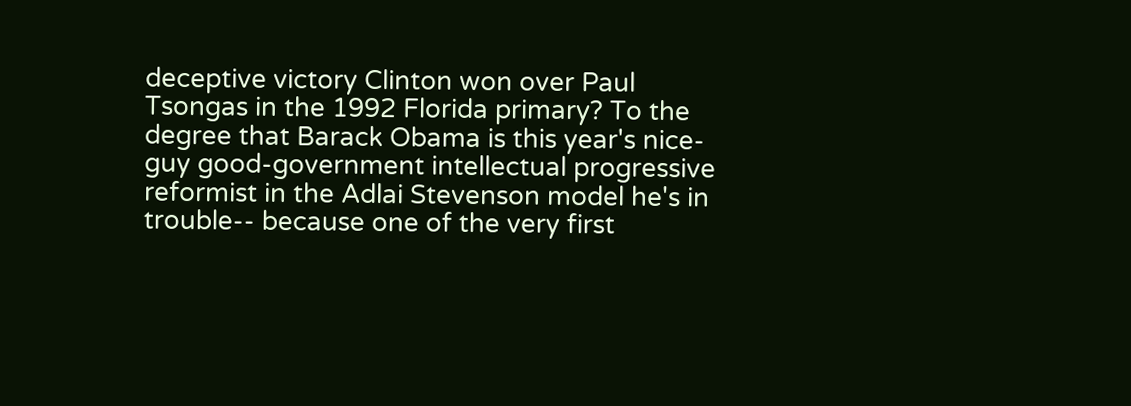deceptive victory Clinton won over Paul Tsongas in the 1992 Florida primary? To the degree that Barack Obama is this year's nice-guy good-government intellectual progressive reformist in the Adlai Stevenson model he's in trouble-- because one of the very first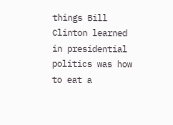things Bill Clinton learned in presidential politics was how to eat a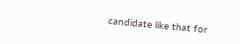candidate like that for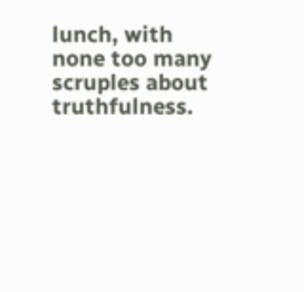lunch, with none too many scruples about truthfulness.